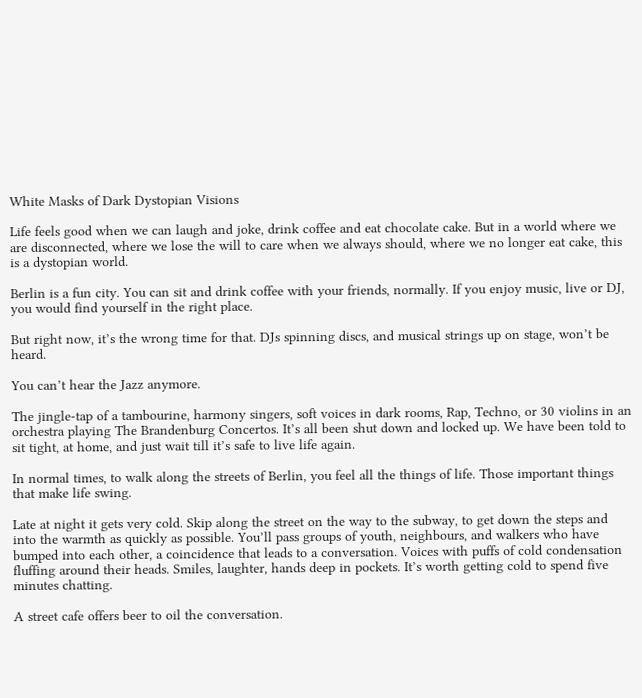White Masks of Dark Dystopian Visions

Life feels good when we can laugh and joke, drink coffee and eat chocolate cake. But in a world where we are disconnected, where we lose the will to care when we always should, where we no longer eat cake, this is a dystopian world.

Berlin is a fun city. You can sit and drink coffee with your friends, normally. If you enjoy music, live or DJ, you would find yourself in the right place.

But right now, it’s the wrong time for that. DJs spinning discs, and musical strings up on stage, won’t be heard.

You can’t hear the Jazz anymore.

The jingle-tap of a tambourine, harmony singers, soft voices in dark rooms, Rap, Techno, or 30 violins in an orchestra playing The Brandenburg Concertos. It’s all been shut down and locked up. We have been told to sit tight, at home, and just wait till it’s safe to live life again.

In normal times, to walk along the streets of Berlin, you feel all the things of life. Those important things that make life swing.

Late at night it gets very cold. Skip along the street on the way to the subway, to get down the steps and into the warmth as quickly as possible. You’ll pass groups of youth, neighbours, and walkers who have bumped into each other, a coincidence that leads to a conversation. Voices with puffs of cold condensation fluffing around their heads. Smiles, laughter, hands deep in pockets. It’s worth getting cold to spend five minutes chatting.

A street cafe offers beer to oil the conversation.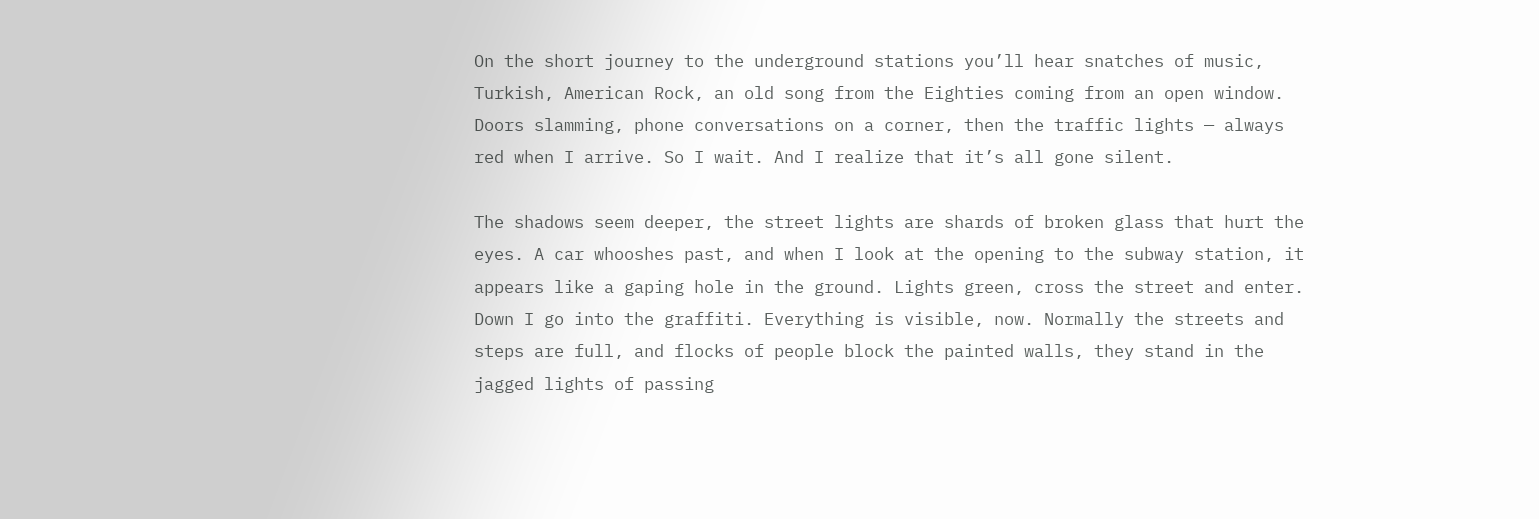On the short journey to the underground stations you’ll hear snatches of music, Turkish, American Rock, an old song from the Eighties coming from an open window. Doors slamming, phone conversations on a corner, then the traffic lights — always red when I arrive. So I wait. And I realize that it’s all gone silent.

The shadows seem deeper, the street lights are shards of broken glass that hurt the eyes. A car whooshes past, and when I look at the opening to the subway station, it appears like a gaping hole in the ground. Lights green, cross the street and enter. Down I go into the graffiti. Everything is visible, now. Normally the streets and steps are full, and flocks of people block the painted walls, they stand in the jagged lights of passing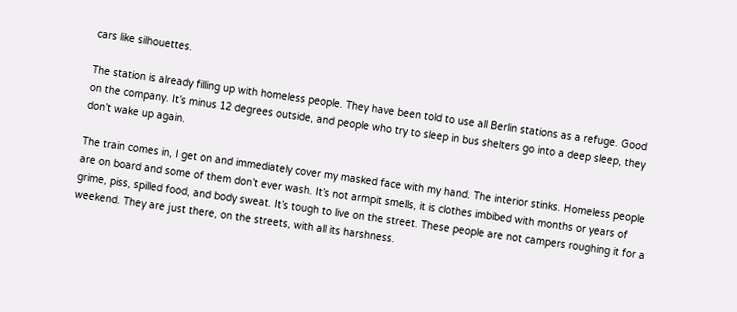cars like silhouettes.

The station is already filling up with homeless people. They have been told to use all Berlin stations as a refuge. Good on the company. It’s minus 12 degrees outside, and people who try to sleep in bus shelters go into a deep sleep, they don’t wake up again.

The train comes in, I get on and immediately cover my masked face with my hand. The interior stinks. Homeless people are on board and some of them don’t ever wash. It’s not armpit smells, it is clothes imbibed with months or years of grime, piss, spilled food, and body sweat. It’s tough to live on the street. These people are not campers roughing it for a weekend. They are just there, on the streets, with all its harshness.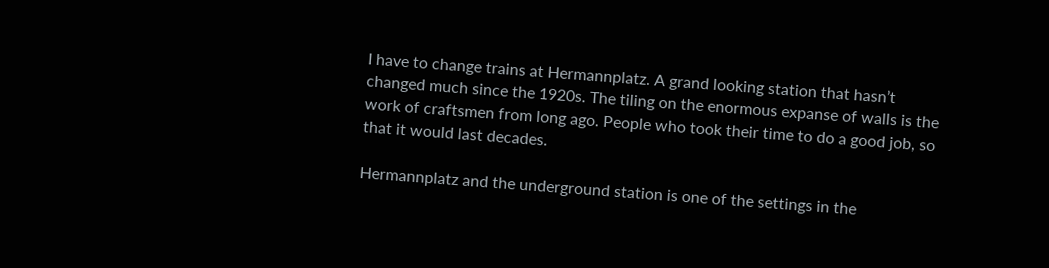I have to change trains at Hermannplatz. A grand looking station that hasn’t changed much since the 1920s. The tiling on the enormous expanse of walls is the work of craftsmen from long ago. People who took their time to do a good job, so that it would last decades.

Hermannplatz and the underground station is one of the settings in the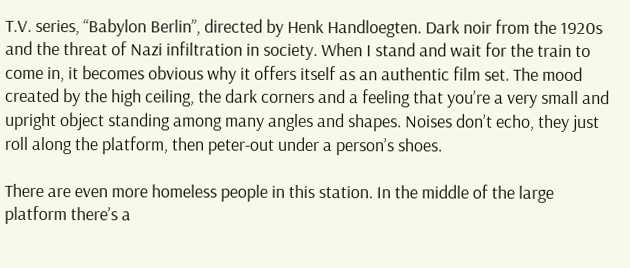T.V. series, “Babylon Berlin”, directed by Henk Handloegten. Dark noir from the 1920s and the threat of Nazi infiltration in society. When I stand and wait for the train to come in, it becomes obvious why it offers itself as an authentic film set. The mood created by the high ceiling, the dark corners and a feeling that you’re a very small and upright object standing among many angles and shapes. Noises don’t echo, they just roll along the platform, then peter-out under a person’s shoes.

There are even more homeless people in this station. In the middle of the large platform there’s a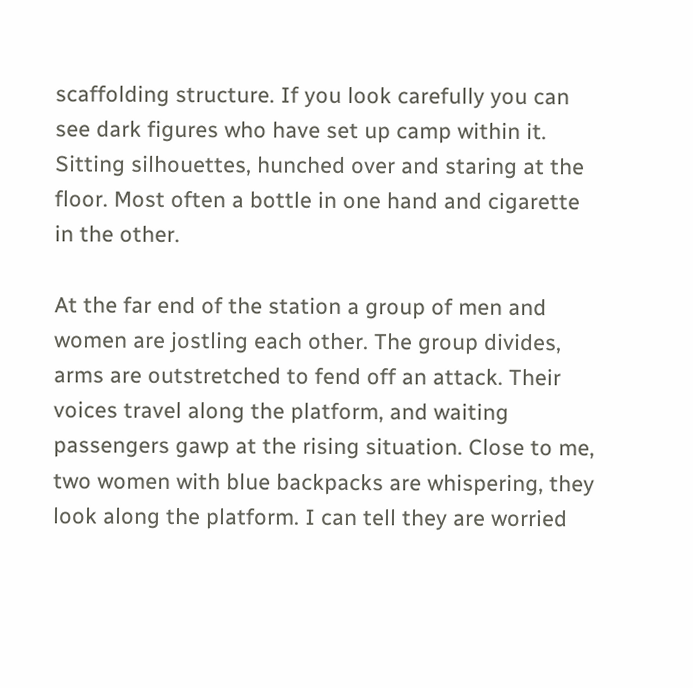scaffolding structure. If you look carefully you can see dark figures who have set up camp within it. Sitting silhouettes, hunched over and staring at the floor. Most often a bottle in one hand and cigarette in the other.

At the far end of the station a group of men and women are jostling each other. The group divides, arms are outstretched to fend off an attack. Their voices travel along the platform, and waiting passengers gawp at the rising situation. Close to me, two women with blue backpacks are whispering, they look along the platform. I can tell they are worried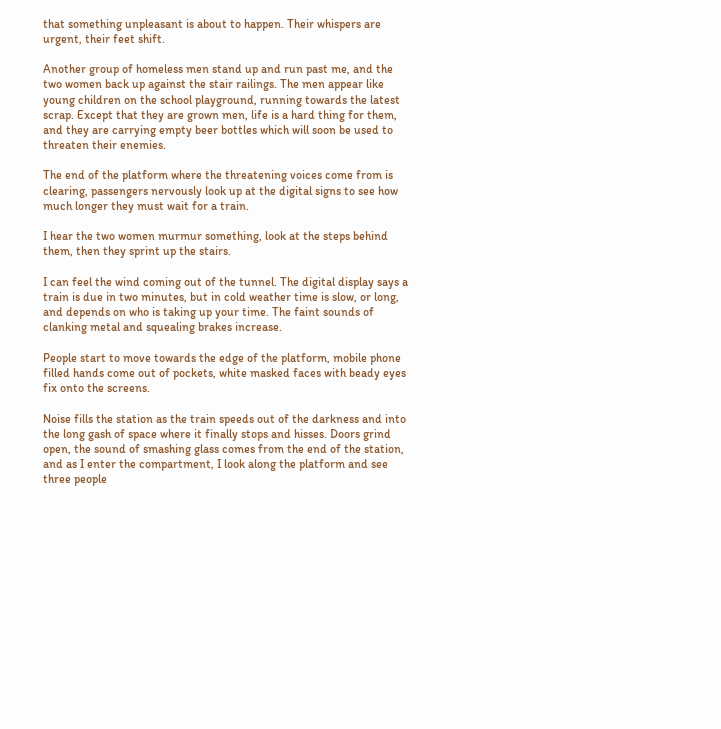that something unpleasant is about to happen. Their whispers are urgent, their feet shift.

Another group of homeless men stand up and run past me, and the two women back up against the stair railings. The men appear like young children on the school playground, running towards the latest scrap. Except that they are grown men, life is a hard thing for them, and they are carrying empty beer bottles which will soon be used to threaten their enemies.

The end of the platform where the threatening voices come from is clearing, passengers nervously look up at the digital signs to see how much longer they must wait for a train.

I hear the two women murmur something, look at the steps behind them, then they sprint up the stairs.

I can feel the wind coming out of the tunnel. The digital display says a train is due in two minutes, but in cold weather time is slow, or long, and depends on who is taking up your time. The faint sounds of clanking metal and squealing brakes increase.

People start to move towards the edge of the platform, mobile phone filled hands come out of pockets, white masked faces with beady eyes fix onto the screens.

Noise fills the station as the train speeds out of the darkness and into the long gash of space where it finally stops and hisses. Doors grind open, the sound of smashing glass comes from the end of the station, and as I enter the compartment, I look along the platform and see three people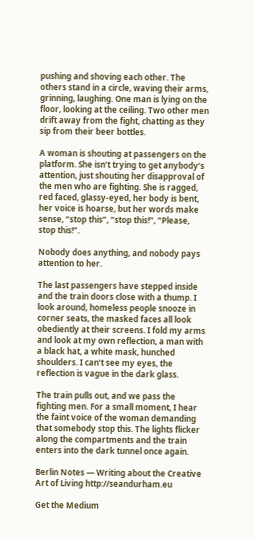pushing and shoving each other. The others stand in a circle, waving their arms, grinning, laughing. One man is lying on the floor, looking at the ceiling. Two other men drift away from the fight, chatting as they sip from their beer bottles.

A woman is shouting at passengers on the platform. She isn’t trying to get anybody’s attention, just shouting her disapproval of the men who are fighting. She is ragged, red faced, glassy-eyed, her body is bent, her voice is hoarse, but her words make sense, “stop this”, “stop this!”, “Please, stop this!”.

Nobody does anything, and nobody pays attention to her.

The last passengers have stepped inside and the train doors close with a thump. I look around, homeless people snooze in corner seats, the masked faces all look obediently at their screens. I fold my arms and look at my own reflection, a man with a black hat, a white mask, hunched shoulders. I can’t see my eyes, the reflection is vague in the dark glass.

The train pulls out, and we pass the fighting men. For a small moment, I hear the faint voice of the woman demanding that somebody stop this. The lights flicker along the compartments and the train enters into the dark tunnel once again.

Berlin Notes — Writing about the Creative Art of Living http://seandurham.eu

Get the Medium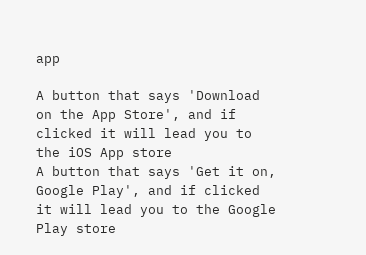app

A button that says 'Download on the App Store', and if clicked it will lead you to the iOS App store
A button that says 'Get it on, Google Play', and if clicked it will lead you to the Google Play store